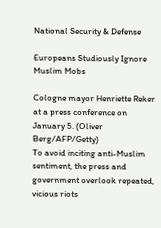National Security & Defense

Europeans Studiously Ignore Muslim Mobs

Cologne mayor Henriette Reker at a press conference on January 5. (Oliver Berg/AFP/Getty)
To avoid inciting anti-Muslim sentiment, the press and government overlook repeated, vicious riots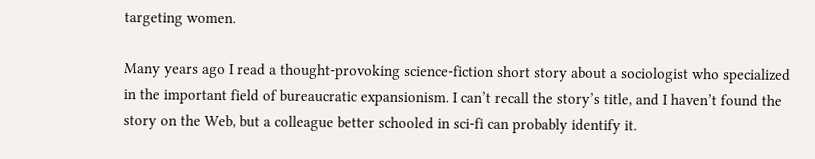targeting women.

Many years ago I read a thought-provoking science-fiction short story about a sociologist who specialized in the important field of bureaucratic expansionism. I can’t recall the story’s title, and I haven’t found the story on the Web, but a colleague better schooled in sci-fi can probably identify it.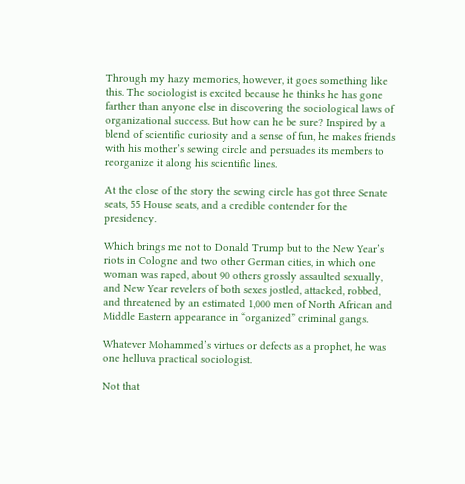Through my hazy memories, however, it goes something like this. The sociologist is excited because he thinks he has gone farther than anyone else in discovering the sociological laws of organizational success. But how can he be sure? Inspired by a blend of scientific curiosity and a sense of fun, he makes friends with his mother’s sewing circle and persuades its members to reorganize it along his scientific lines.

At the close of the story the sewing circle has got three Senate seats, 55 House seats, and a credible contender for the presidency.

Which brings me not to Donald Trump but to the New Year’s riots in Cologne and two other German cities, in which one woman was raped, about 90 others grossly assaulted sexually, and New Year revelers of both sexes jostled, attacked, robbed, and threatened by an estimated 1,000 men of North African and Middle Eastern appearance in “organized” criminal gangs.

Whatever Mohammed’s virtues or defects as a prophet, he was one helluva practical sociologist.

Not that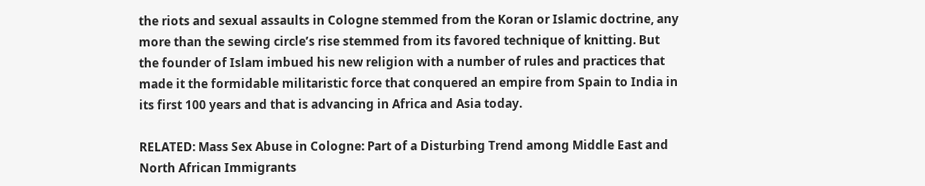the riots and sexual assaults in Cologne stemmed from the Koran or Islamic doctrine, any more than the sewing circle’s rise stemmed from its favored technique of knitting. But the founder of Islam imbued his new religion with a number of rules and practices that made it the formidable militaristic force that conquered an empire from Spain to India in its first 100 years and that is advancing in Africa and Asia today.

RELATED: Mass Sex Abuse in Cologne: Part of a Disturbing Trend among Middle East and North African Immigrants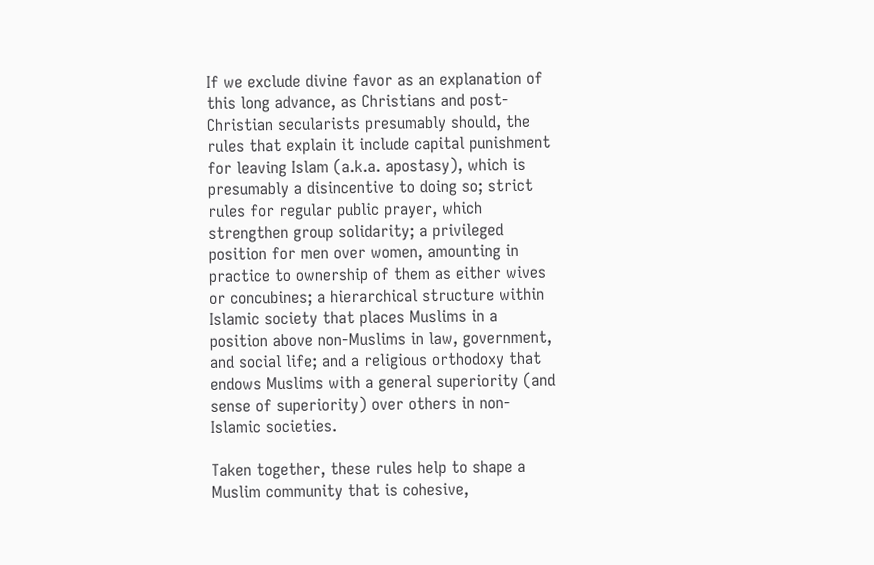If we exclude divine favor as an explanation of this long advance, as Christians and post-Christian secularists presumably should, the rules that explain it include capital punishment for leaving Islam (a.k.a. apostasy), which is presumably a disincentive to doing so; strict rules for regular public prayer, which strengthen group solidarity; a privileged position for men over women, amounting in practice to ownership of them as either wives or concubines; a hierarchical structure within Islamic society that places Muslims in a position above non-Muslims in law, government, and social life; and a religious orthodoxy that endows Muslims with a general superiority (and sense of superiority) over others in non-Islamic societies.

Taken together, these rules help to shape a Muslim community that is cohesive,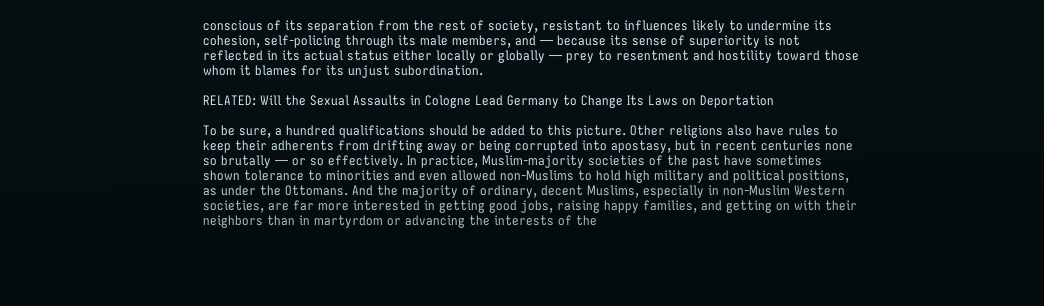conscious of its separation from the rest of society, resistant to influences likely to undermine its cohesion, self-policing through its male members, and — because its sense of superiority is not reflected in its actual status either locally or globally — prey to resentment and hostility toward those whom it blames for its unjust subordination.

RELATED: Will the Sexual Assaults in Cologne Lead Germany to Change Its Laws on Deportation

To be sure, a hundred qualifications should be added to this picture. Other religions also have rules to keep their adherents from drifting away or being corrupted into apostasy, but in recent centuries none so brutally — or so effectively. In practice, Muslim-majority societies of the past have sometimes shown tolerance to minorities and even allowed non-Muslims to hold high military and political positions, as under the Ottomans. And the majority of ordinary, decent Muslims, especially in non-Muslim Western societies, are far more interested in getting good jobs, raising happy families, and getting on with their neighbors than in martyrdom or advancing the interests of the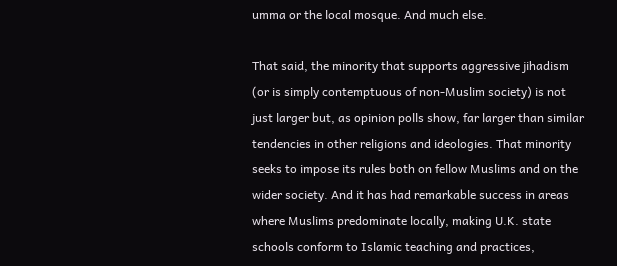umma or the local mosque. And much else.

That said, the minority that supports aggressive jihadism (or is simply contemptuous of non-Muslim society) is not just larger but, as opinion polls show, far larger than similar tendencies in other religions and ideologies. That minority seeks to impose its rules both on fellow Muslims and on the wider society. And it has had remarkable success in areas where Muslims predominate locally, making U.K. state schools conform to Islamic teaching and practices,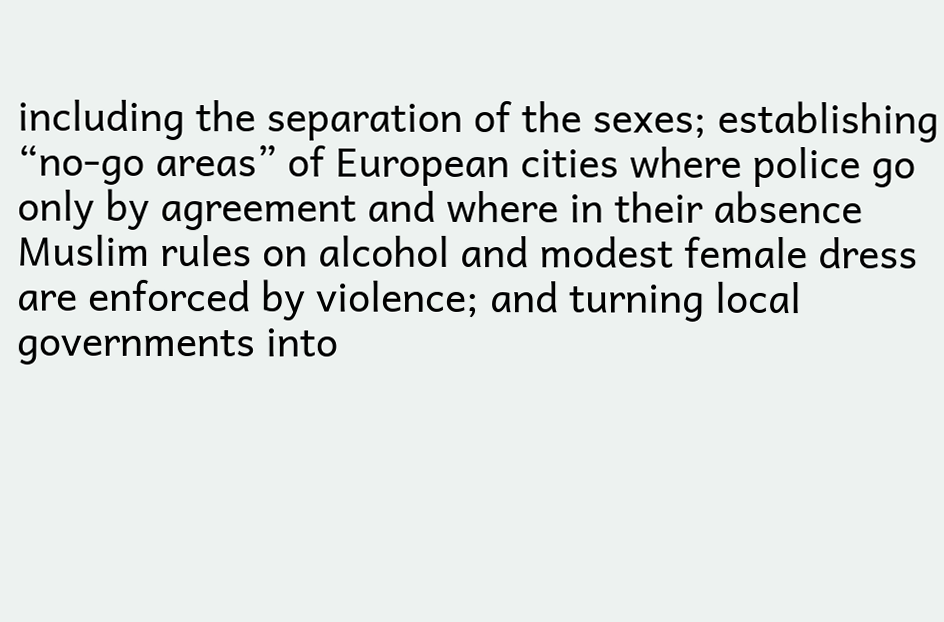including the separation of the sexes; establishing “no-go areas” of European cities where police go only by agreement and where in their absence Muslim rules on alcohol and modest female dress are enforced by violence; and turning local governments into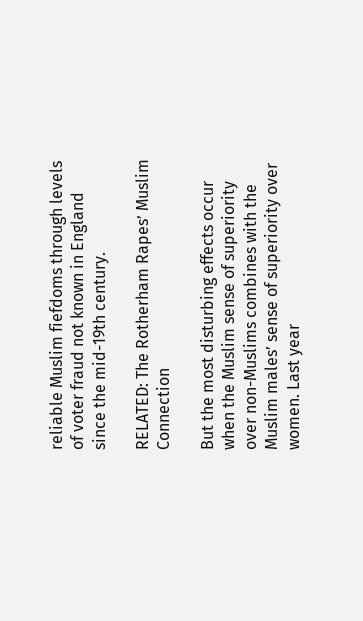reliable Muslim fiefdoms through levels of voter fraud not known in England since the mid-19th century.

RELATED: The Rotherham Rapes’ Muslim Connection

But the most disturbing effects occur when the Muslim sense of superiority over non-Muslims combines with the Muslim males’ sense of superiority over women. Last year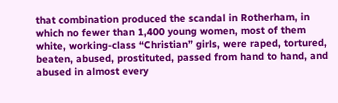that combination produced the scandal in Rotherham, in which no fewer than 1,400 young women, most of them white, working-class “Christian” girls, were raped, tortured, beaten, abused, prostituted, passed from hand to hand, and abused in almost every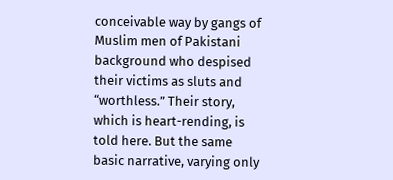conceivable way by gangs of Muslim men of Pakistani background who despised their victims as sluts and “worthless.” Their story, which is heart-rending, is told here. But the same basic narrative, varying only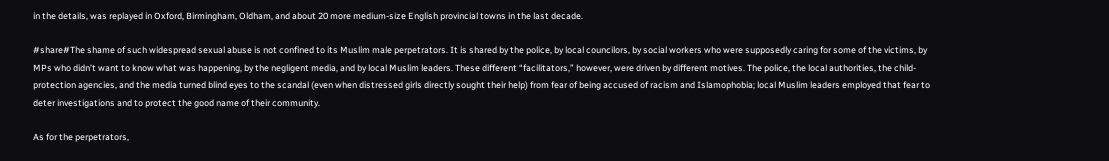in the details, was replayed in Oxford, Birmingham, Oldham, and about 20 more medium-size English provincial towns in the last decade.

#share#The shame of such widespread sexual abuse is not confined to its Muslim male perpetrators. It is shared by the police, by local councilors, by social workers who were supposedly caring for some of the victims, by MPs who didn’t want to know what was happening, by the negligent media, and by local Muslim leaders. These different “facilitators,” however, were driven by different motives. The police, the local authorities, the child-protection agencies, and the media turned blind eyes to the scandal (even when distressed girls directly sought their help) from fear of being accused of racism and Islamophobia; local Muslim leaders employed that fear to deter investigations and to protect the good name of their community.

As for the perpetrators,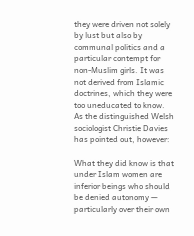they were driven not solely by lust but also by communal politics and a particular contempt for non-Muslim girls. It was not derived from Islamic doctrines, which they were too uneducated to know. As the distinguished Welsh sociologist Christie Davies has pointed out, however:

What they did know is that under Islam women are inferior beings who should be denied autonomy — particularly over their own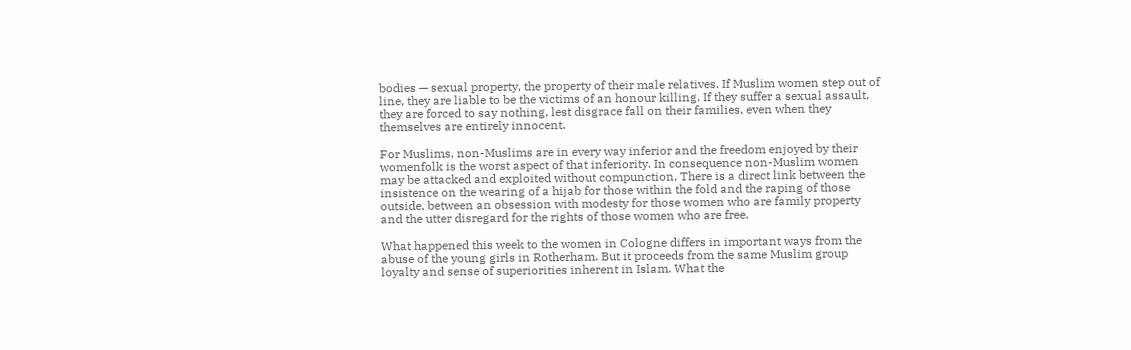bodies — sexual property, the property of their male relatives. If Muslim women step out of line, they are liable to be the victims of an honour killing. If they suffer a sexual assault, they are forced to say nothing, lest disgrace fall on their families, even when they themselves are entirely innocent.

For Muslims, non-Muslims are in every way inferior and the freedom enjoyed by their womenfolk is the worst aspect of that inferiority. In consequence non-Muslim women may be attacked and exploited without compunction. There is a direct link between the insistence on the wearing of a hijab for those within the fold and the raping of those outside, between an obsession with modesty for those women who are family property and the utter disregard for the rights of those women who are free.

What happened this week to the women in Cologne differs in important ways from the abuse of the young girls in Rotherham. But it proceeds from the same Muslim group loyalty and sense of superiorities inherent in Islam. What the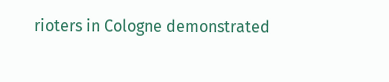rioters in Cologne demonstrated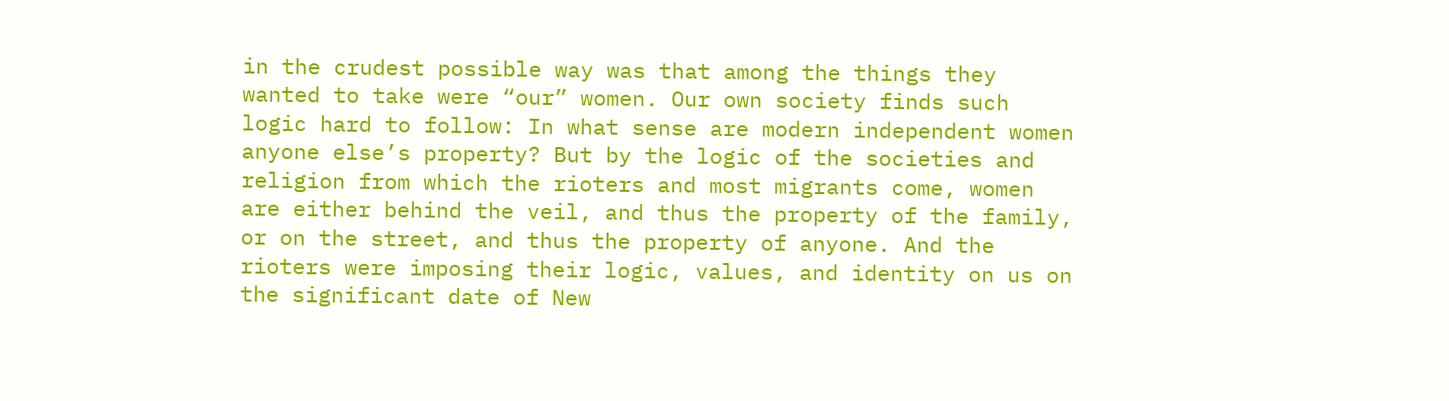in the crudest possible way was that among the things they wanted to take were “our” women. Our own society finds such logic hard to follow: In what sense are modern independent women anyone else’s property? But by the logic of the societies and religion from which the rioters and most migrants come, women are either behind the veil, and thus the property of the family, or on the street, and thus the property of anyone. And the rioters were imposing their logic, values, and identity on us on the significant date of New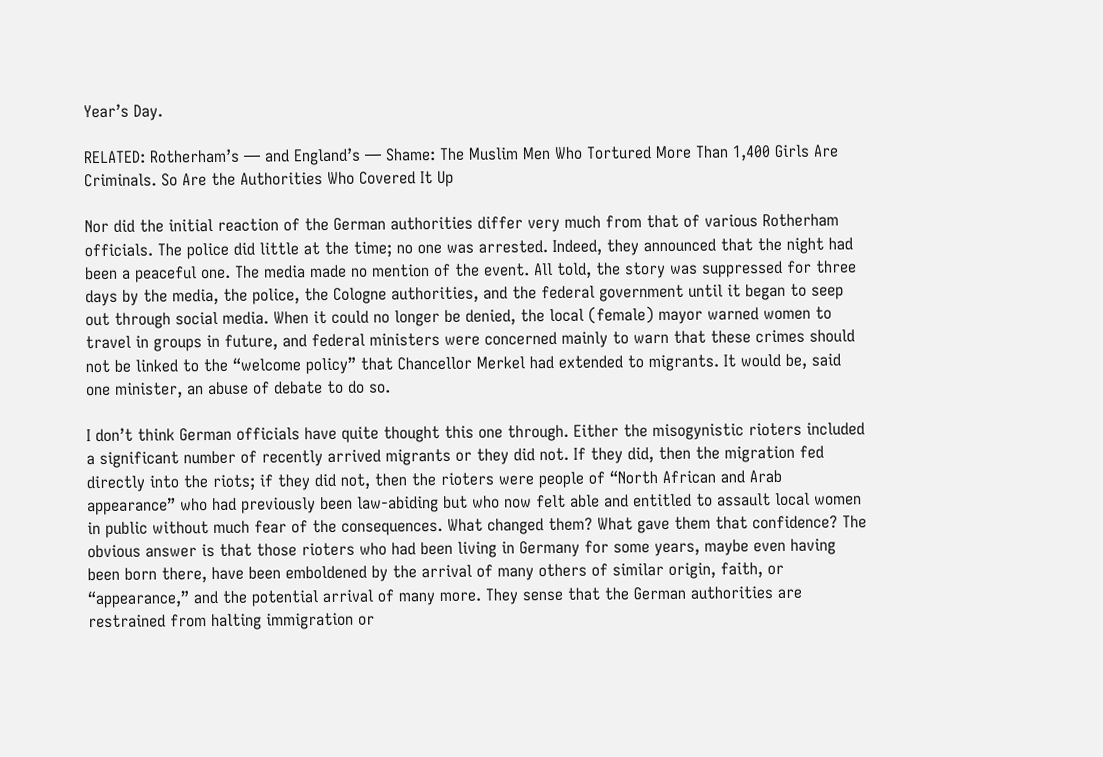Year’s Day.

RELATED: Rotherham’s — and England’s — Shame: The Muslim Men Who Tortured More Than 1,400 Girls Are Criminals. So Are the Authorities Who Covered It Up

Nor did the initial reaction of the German authorities differ very much from that of various Rotherham officials. The police did little at the time; no one was arrested. Indeed, they announced that the night had been a peaceful one. The media made no mention of the event. All told, the story was suppressed for three days by the media, the police, the Cologne authorities, and the federal government until it began to seep out through social media. When it could no longer be denied, the local (female) mayor warned women to travel in groups in future, and federal ministers were concerned mainly to warn that these crimes should not be linked to the “welcome policy” that Chancellor Merkel had extended to migrants. It would be, said one minister, an abuse of debate to do so.

I don’t think German officials have quite thought this one through. Either the misogynistic rioters included a significant number of recently arrived migrants or they did not. If they did, then the migration fed directly into the riots; if they did not, then the rioters were people of “North African and Arab appearance” who had previously been law-abiding but who now felt able and entitled to assault local women in public without much fear of the consequences. What changed them? What gave them that confidence? The obvious answer is that those rioters who had been living in Germany for some years, maybe even having been born there, have been emboldened by the arrival of many others of similar origin, faith, or “appearance,” and the potential arrival of many more. They sense that the German authorities are restrained from halting immigration or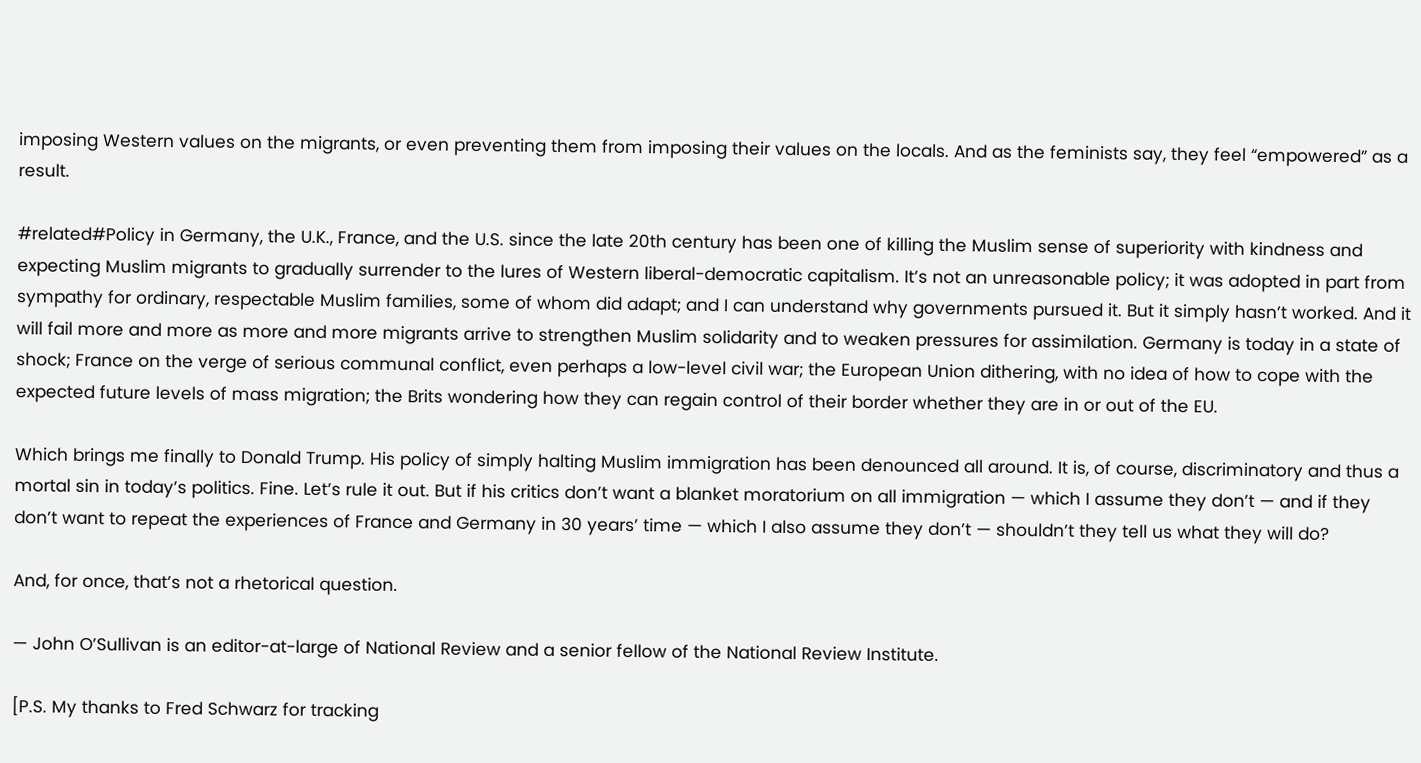imposing Western values on the migrants, or even preventing them from imposing their values on the locals. And as the feminists say, they feel “empowered” as a result.

#related#Policy in Germany, the U.K., France, and the U.S. since the late 20th century has been one of killing the Muslim sense of superiority with kindness and expecting Muslim migrants to gradually surrender to the lures of Western liberal-democratic capitalism. It’s not an unreasonable policy; it was adopted in part from sympathy for ordinary, respectable Muslim families, some of whom did adapt; and I can understand why governments pursued it. But it simply hasn’t worked. And it will fail more and more as more and more migrants arrive to strengthen Muslim solidarity and to weaken pressures for assimilation. Germany is today in a state of shock; France on the verge of serious communal conflict, even perhaps a low-level civil war; the European Union dithering, with no idea of how to cope with the expected future levels of mass migration; the Brits wondering how they can regain control of their border whether they are in or out of the EU.

Which brings me finally to Donald Trump. His policy of simply halting Muslim immigration has been denounced all around. It is, of course, discriminatory and thus a mortal sin in today’s politics. Fine. Let’s rule it out. But if his critics don’t want a blanket moratorium on all immigration — which I assume they don’t — and if they don’t want to repeat the experiences of France and Germany in 30 years’ time — which I also assume they don’t — shouldn’t they tell us what they will do?

And, for once, that’s not a rhetorical question.

— John O’Sullivan is an editor-at-large of National Review and a senior fellow of the National Review Institute.

[P.S. My thanks to Fred Schwarz for tracking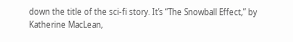down the title of the sci-fi story. It’s “The Snowball Effect,” by Katherine MacLean,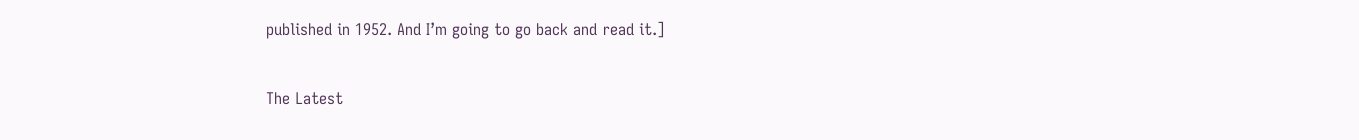published in 1952. And I’m going to go back and read it.]


The Latest